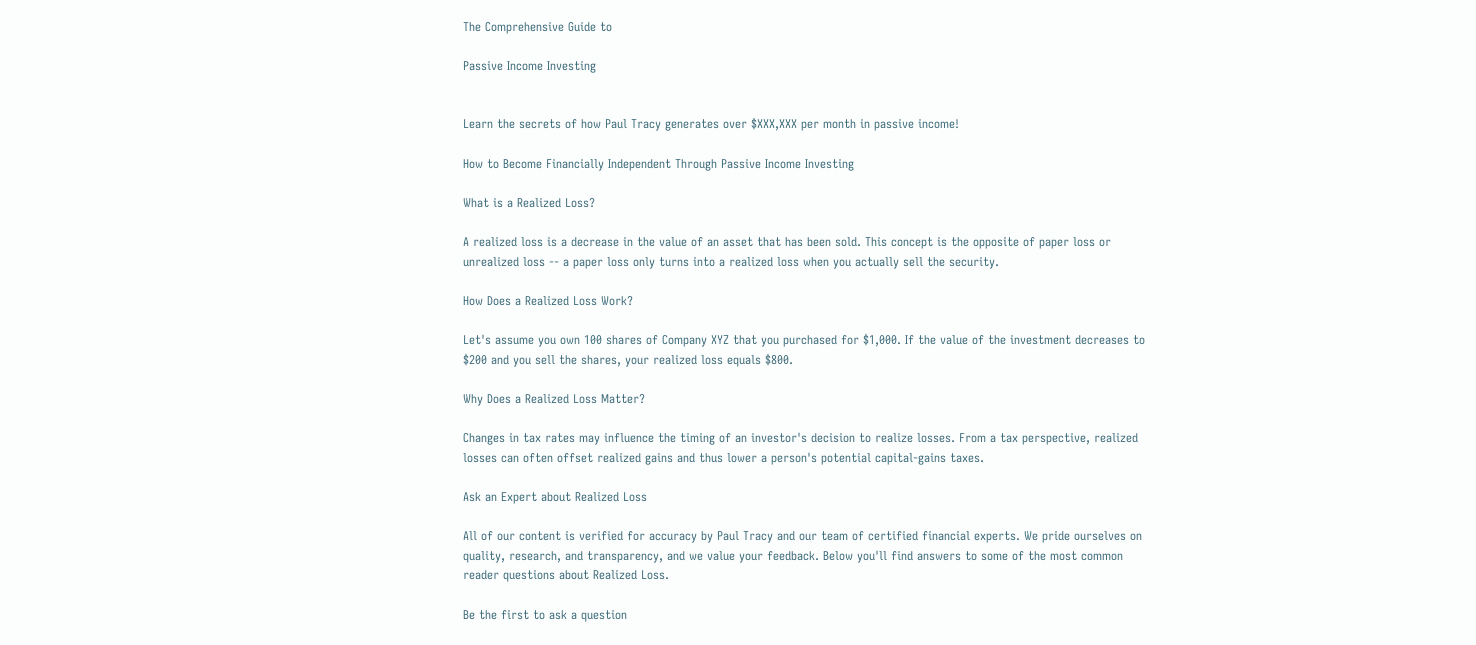The Comprehensive Guide to

Passive Income Investing


Learn the secrets of how Paul Tracy generates over $XXX,XXX per month in passive income!

How to Become Financially Independent Through Passive Income Investing

What is a Realized Loss?

A realized loss is a decrease in the value of an asset that has been sold. This concept is the opposite of paper loss or unrealized loss -- a paper loss only turns into a realized loss when you actually sell the security.

How Does a Realized Loss Work?

Let's assume you own 100 shares of Company XYZ that you purchased for $1,000. If the value of the investment decreases to $200 and you sell the shares, your realized loss equals $800.

Why Does a Realized Loss Matter?

Changes in tax rates may influence the timing of an investor's decision to realize losses. From a tax perspective, realized losses can often offset realized gains and thus lower a person's potential capital-gains taxes.

Ask an Expert about Realized Loss

All of our content is verified for accuracy by Paul Tracy and our team of certified financial experts. We pride ourselves on quality, research, and transparency, and we value your feedback. Below you'll find answers to some of the most common reader questions about Realized Loss.

Be the first to ask a question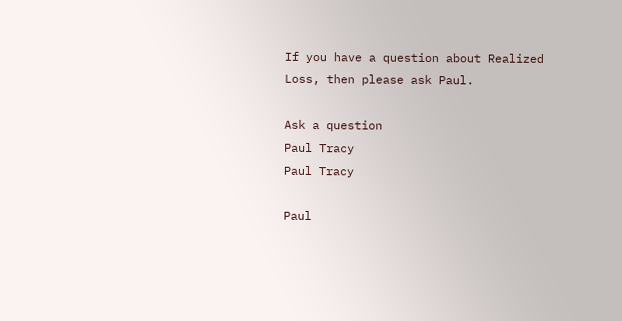If you have a question about Realized Loss, then please ask Paul.

Ask a question
Paul Tracy
Paul Tracy

Paul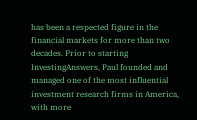has been a respected figure in the financial markets for more than two decades. Prior to starting InvestingAnswers, Paul founded and managed one of the most influential investment research firms in America, with more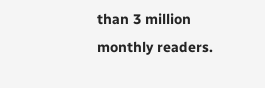than 3 million monthly readers.